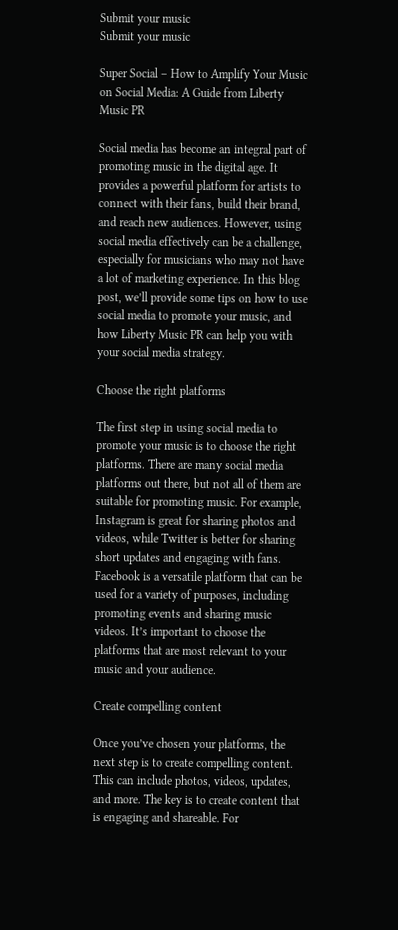Submit your music
Submit your music

Super Social – How to Amplify Your Music on Social Media: A Guide from Liberty Music PR

Social media has become an integral part of promoting music in the digital age. It provides a powerful platform for artists to connect with their fans, build their brand, and reach new audiences. However, using social media effectively can be a challenge, especially for musicians who may not have a lot of marketing experience. In this blog post, we’ll provide some tips on how to use social media to promote your music, and how Liberty Music PR can help you with your social media strategy.

Choose the right platforms

The first step in using social media to promote your music is to choose the right platforms. There are many social media platforms out there, but not all of them are suitable for promoting music. For example, Instagram is great for sharing photos and videos, while Twitter is better for sharing short updates and engaging with fans. Facebook is a versatile platform that can be used for a variety of purposes, including promoting events and sharing music videos. It’s important to choose the platforms that are most relevant to your music and your audience.

Create compelling content

Once you’ve chosen your platforms, the next step is to create compelling content. This can include photos, videos, updates, and more. The key is to create content that is engaging and shareable. For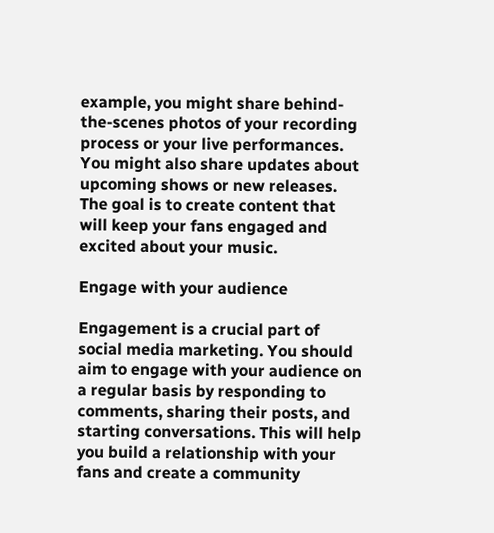example, you might share behind-the-scenes photos of your recording process or your live performances. You might also share updates about upcoming shows or new releases. The goal is to create content that will keep your fans engaged and excited about your music.

Engage with your audience

Engagement is a crucial part of social media marketing. You should aim to engage with your audience on a regular basis by responding to comments, sharing their posts, and starting conversations. This will help you build a relationship with your fans and create a community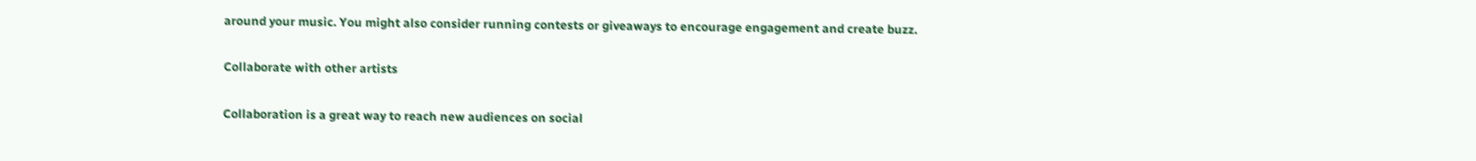around your music. You might also consider running contests or giveaways to encourage engagement and create buzz.

Collaborate with other artists

Collaboration is a great way to reach new audiences on social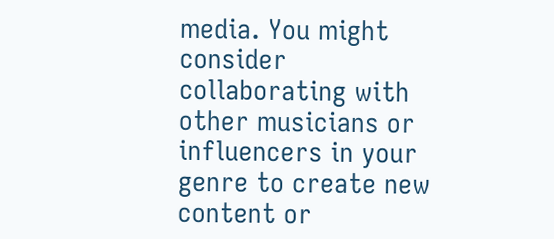media. You might consider collaborating with other musicians or influencers in your genre to create new content or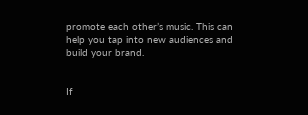promote each other’s music. This can help you tap into new audiences and build your brand.


If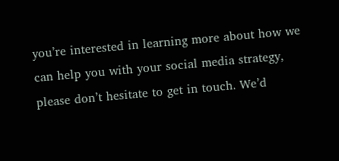you’re interested in learning more about how we can help you with your social media strategy, please don’t hesitate to get in touch. We’d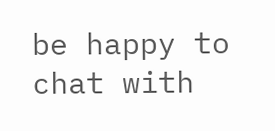be happy to chat with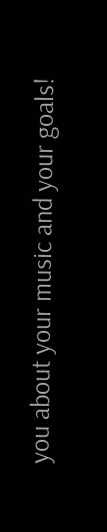you about your music and your goals!